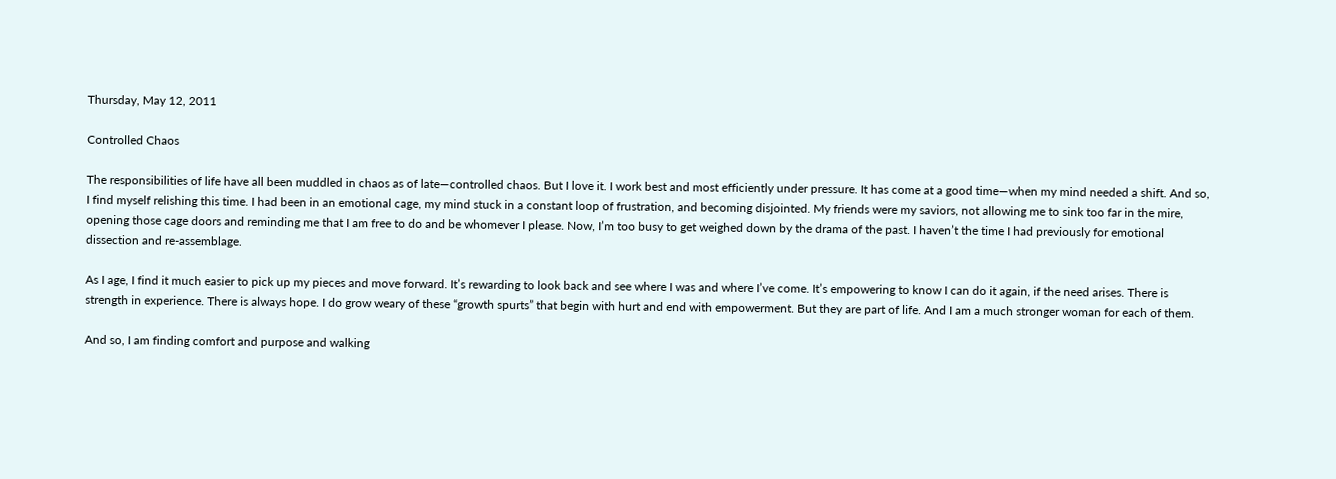Thursday, May 12, 2011

Controlled Chaos

The responsibilities of life have all been muddled in chaos as of late—controlled chaos. But I love it. I work best and most efficiently under pressure. It has come at a good time—when my mind needed a shift. And so, I find myself relishing this time. I had been in an emotional cage, my mind stuck in a constant loop of frustration, and becoming disjointed. My friends were my saviors, not allowing me to sink too far in the mire, opening those cage doors and reminding me that I am free to do and be whomever I please. Now, I’m too busy to get weighed down by the drama of the past. I haven’t the time I had previously for emotional dissection and re-assemblage.

As I age, I find it much easier to pick up my pieces and move forward. It’s rewarding to look back and see where I was and where I’ve come. It’s empowering to know I can do it again, if the need arises. There is strength in experience. There is always hope. I do grow weary of these “growth spurts” that begin with hurt and end with empowerment. But they are part of life. And I am a much stronger woman for each of them.

And so, I am finding comfort and purpose and walking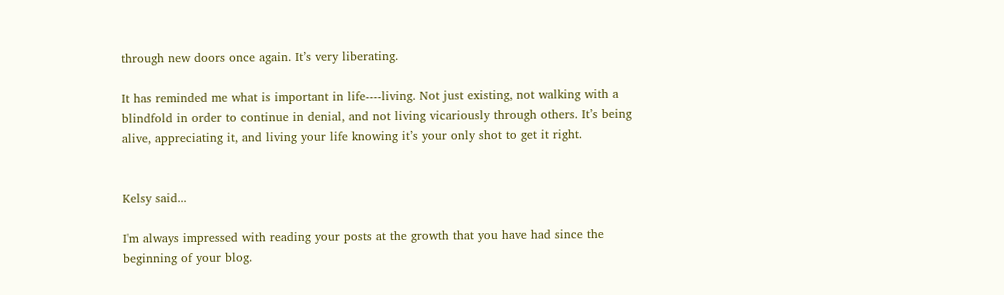through new doors once again. It’s very liberating.

It has reminded me what is important in life----living. Not just existing, not walking with a blindfold in order to continue in denial, and not living vicariously through others. It’s being alive, appreciating it, and living your life knowing it’s your only shot to get it right.


Kelsy said...

I'm always impressed with reading your posts at the growth that you have had since the beginning of your blog.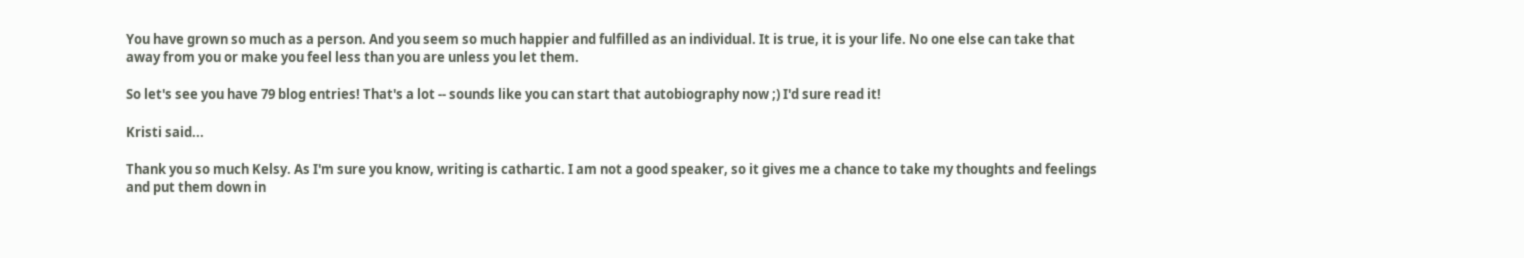You have grown so much as a person. And you seem so much happier and fulfilled as an individual. It is true, it is your life. No one else can take that away from you or make you feel less than you are unless you let them.

So let's see you have 79 blog entries! That's a lot -- sounds like you can start that autobiography now ;) I'd sure read it!

Kristi said...

Thank you so much Kelsy. As I'm sure you know, writing is cathartic. I am not a good speaker, so it gives me a chance to take my thoughts and feelings and put them down in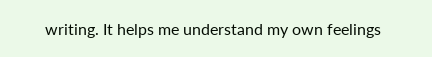writing. It helps me understand my own feelings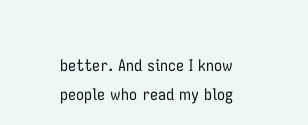better. And since I know people who read my blog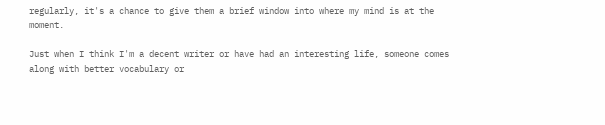regularly, it's a chance to give them a brief window into where my mind is at the moment.

Just when I think I'm a decent writer or have had an interesting life, someone comes along with better vocabulary or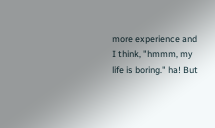more experience and I think, "hmmm, my life is boring." ha! But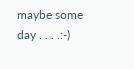maybe some day . . . .:-)